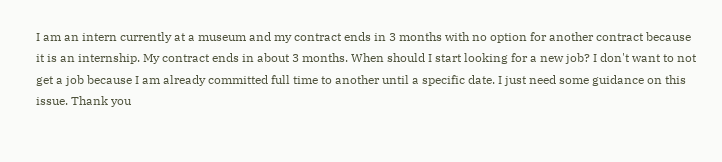I am an intern currently at a museum and my contract ends in 3 months with no option for another contract because it is an internship. My contract ends in about 3 months. When should I start looking for a new job? I don't want to not get a job because I am already committed full time to another until a specific date. I just need some guidance on this issue. Thank you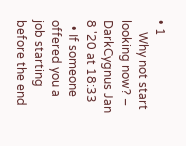• 1
    Why not start looking now? – DarkCygnus Jan 8 '20 at 18:33
  • If someone offered you a job starting before the end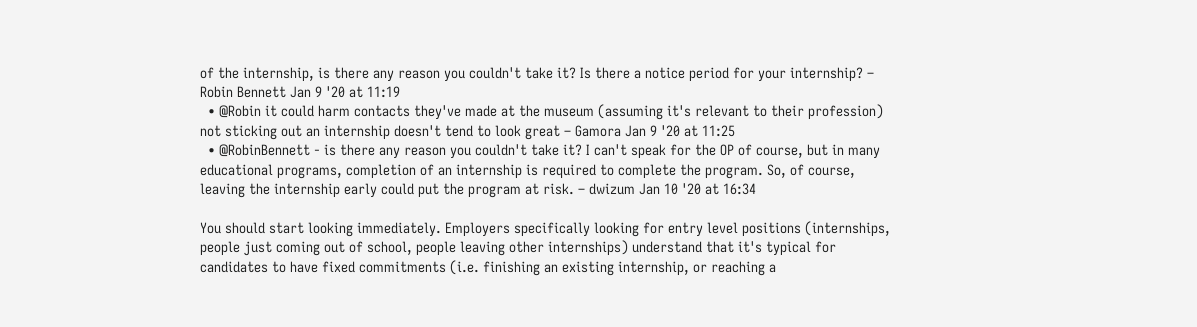of the internship, is there any reason you couldn't take it? Is there a notice period for your internship? – Robin Bennett Jan 9 '20 at 11:19
  • @Robin it could harm contacts they've made at the museum (assuming it's relevant to their profession) not sticking out an internship doesn't tend to look great – Gamora Jan 9 '20 at 11:25
  • @RobinBennett - is there any reason you couldn't take it? I can't speak for the OP of course, but in many educational programs, completion of an internship is required to complete the program. So, of course, leaving the internship early could put the program at risk. – dwizum Jan 10 '20 at 16:34

You should start looking immediately. Employers specifically looking for entry level positions (internships, people just coming out of school, people leaving other internships) understand that it's typical for candidates to have fixed commitments (i.e. finishing an existing internship, or reaching a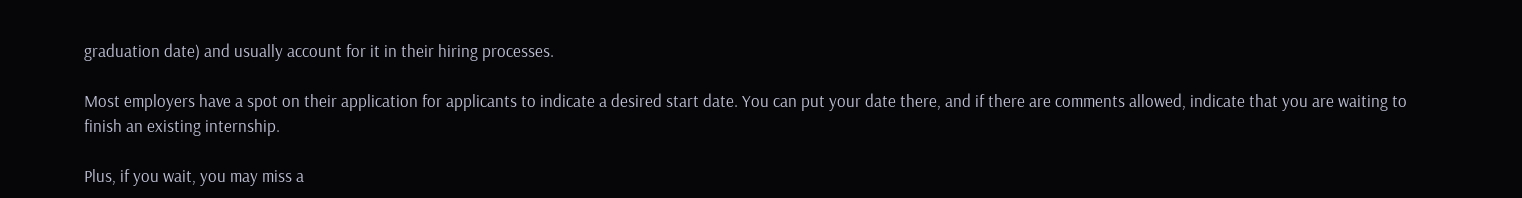graduation date) and usually account for it in their hiring processes.

Most employers have a spot on their application for applicants to indicate a desired start date. You can put your date there, and if there are comments allowed, indicate that you are waiting to finish an existing internship.

Plus, if you wait, you may miss a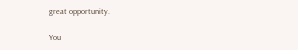great opportunity.

You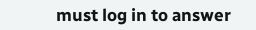must log in to answer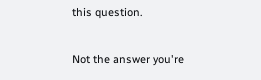this question.

Not the answer you're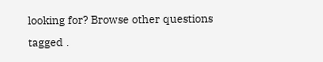looking for? Browse other questions tagged .